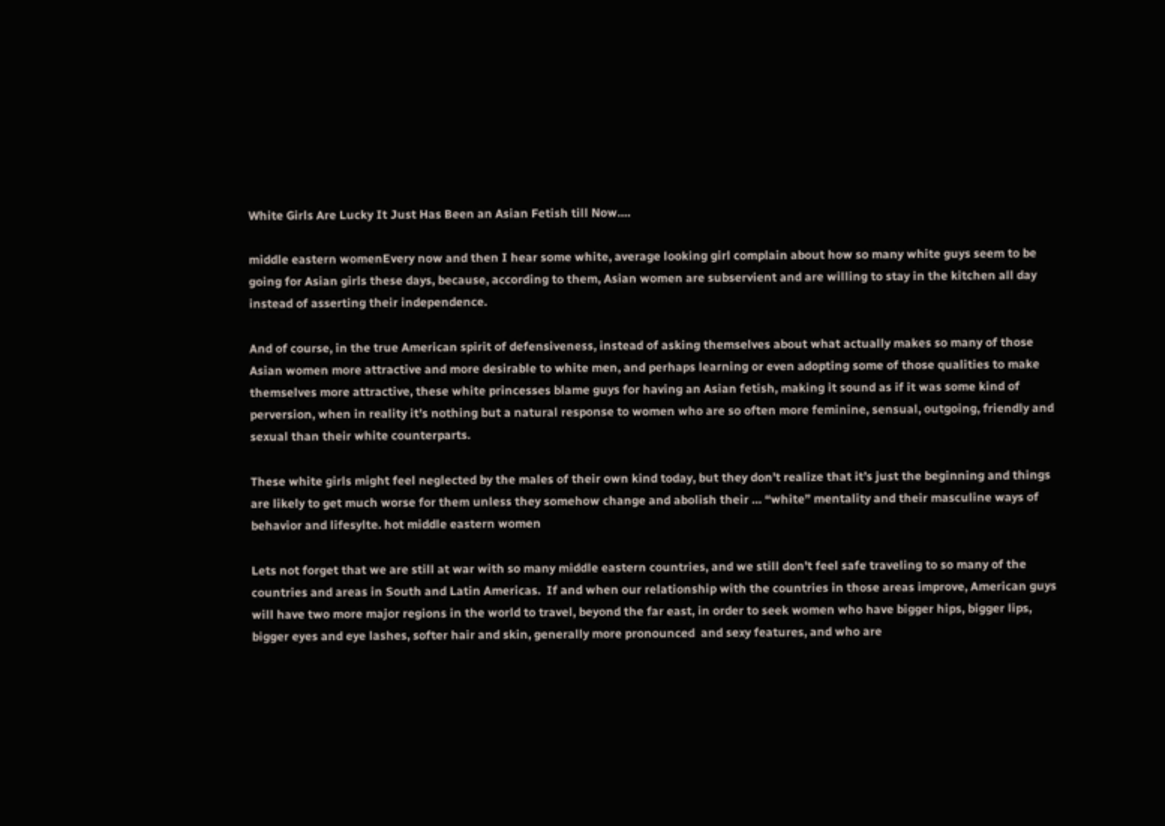White Girls Are Lucky It Just Has Been an Asian Fetish till Now….

middle eastern womenEvery now and then I hear some white, average looking girl complain about how so many white guys seem to be going for Asian girls these days, because, according to them, Asian women are subservient and are willing to stay in the kitchen all day instead of asserting their independence.

And of course, in the true American spirit of defensiveness, instead of asking themselves about what actually makes so many of those Asian women more attractive and more desirable to white men, and perhaps learning or even adopting some of those qualities to make themselves more attractive, these white princesses blame guys for having an Asian fetish, making it sound as if it was some kind of perversion, when in reality it’s nothing but a natural response to women who are so often more feminine, sensual, outgoing, friendly and sexual than their white counterparts.

These white girls might feel neglected by the males of their own kind today, but they don’t realize that it’s just the beginning and things are likely to get much worse for them unless they somehow change and abolish their … “white” mentality and their masculine ways of behavior and lifesylte. hot middle eastern women

Lets not forget that we are still at war with so many middle eastern countries, and we still don’t feel safe traveling to so many of the countries and areas in South and Latin Americas.  If and when our relationship with the countries in those areas improve, American guys will have two more major regions in the world to travel, beyond the far east, in order to seek women who have bigger hips, bigger lips, bigger eyes and eye lashes, softer hair and skin, generally more pronounced  and sexy features, and who are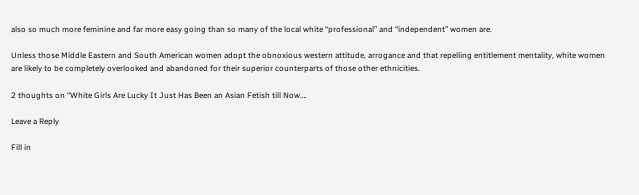also so much more feminine and far more easy going than so many of the local white “professional” and “independent” women are.

Unless those Middle Eastern and South American women adopt the obnoxious western attitude, arrogance and that repelling entitlement mentality, white women are likely to be completely overlooked and abandoned for their superior counterparts of those other ethnicities.

2 thoughts on “White Girls Are Lucky It Just Has Been an Asian Fetish till Now….

Leave a Reply

Fill in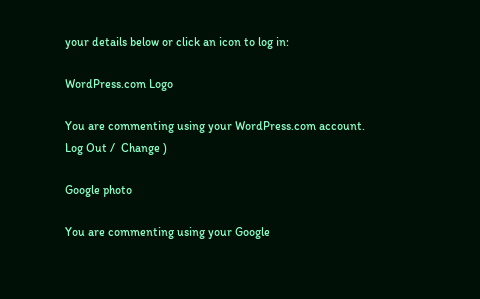your details below or click an icon to log in:

WordPress.com Logo

You are commenting using your WordPress.com account. Log Out /  Change )

Google photo

You are commenting using your Google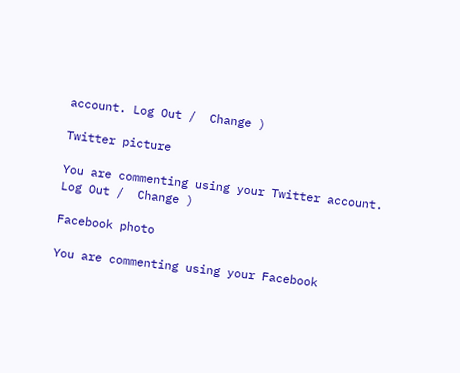account. Log Out /  Change )

Twitter picture

You are commenting using your Twitter account. Log Out /  Change )

Facebook photo

You are commenting using your Facebook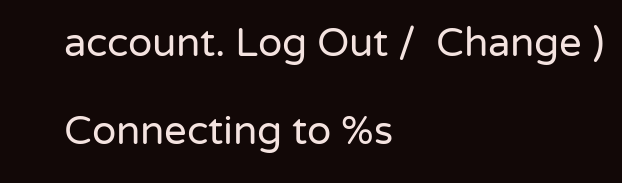account. Log Out /  Change )

Connecting to %s